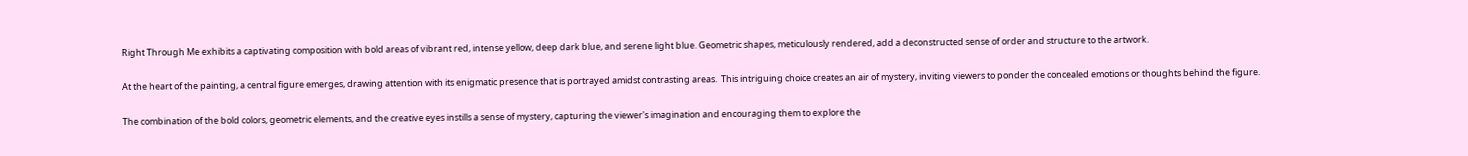Right Through Me exhibits a captivating composition with bold areas of vibrant red, intense yellow, deep dark blue, and serene light blue. Geometric shapes, meticulously rendered, add a deconstructed sense of order and structure to the artwork.

At the heart of the painting, a central figure emerges, drawing attention with its enigmatic presence that is portrayed amidst contrasting areas.  This intriguing choice creates an air of mystery, inviting viewers to ponder the concealed emotions or thoughts behind the figure.

The combination of the bold colors, geometric elements, and the creative eyes instills a sense of mystery, capturing the viewer's imagination and encouraging them to explore the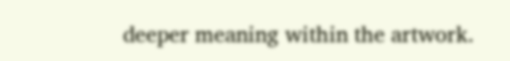deeper meaning within the artwork.